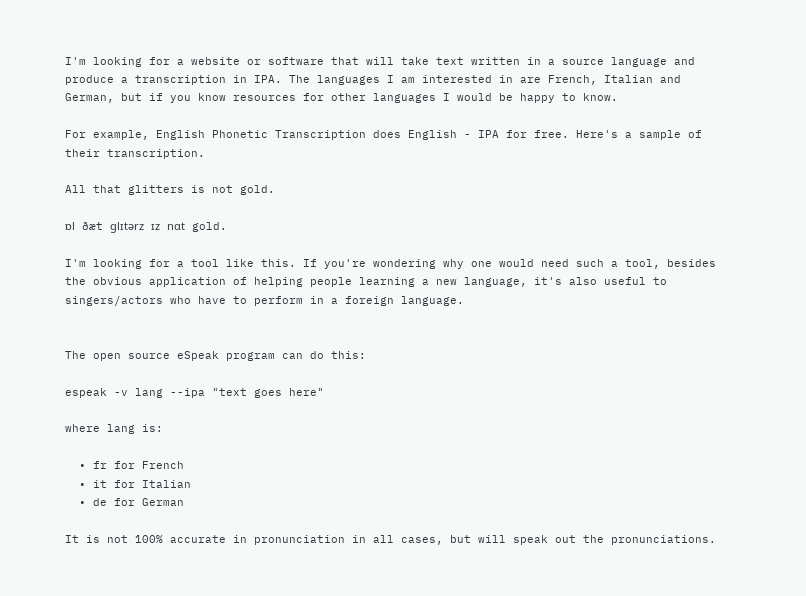I'm looking for a website or software that will take text written in a source language and produce a transcription in IPA. The languages I am interested in are French, Italian and German, but if you know resources for other languages I would be happy to know.

For example, English Phonetic Transcription does English - IPA for free. Here's a sample of their transcription.

All that glitters is not gold.

ɒl ðæt glɪtərz ɪz nɑt gold.

I'm looking for a tool like this. If you're wondering why one would need such a tool, besides the obvious application of helping people learning a new language, it's also useful to singers/actors who have to perform in a foreign language.


The open source eSpeak program can do this:

espeak -v lang --ipa "text goes here"

where lang is:

  • fr for French
  • it for Italian
  • de for German

It is not 100% accurate in pronunciation in all cases, but will speak out the pronunciations.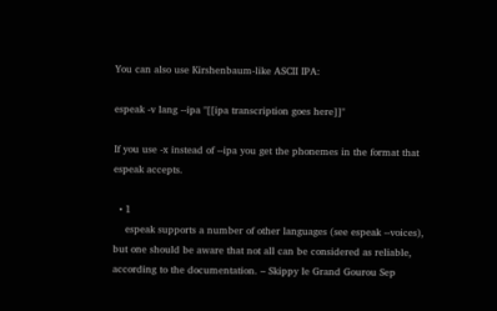You can also use Kirshenbaum-like ASCII IPA:

espeak -v lang --ipa "[[ipa transcription goes here]]"

If you use -x instead of --ipa you get the phonemes in the format that espeak accepts.

  • 1
    espeak supports a number of other languages (see espeak --voices), but one should be aware that not all can be considered as reliable, according to the documentation. – Skippy le Grand Gourou Sep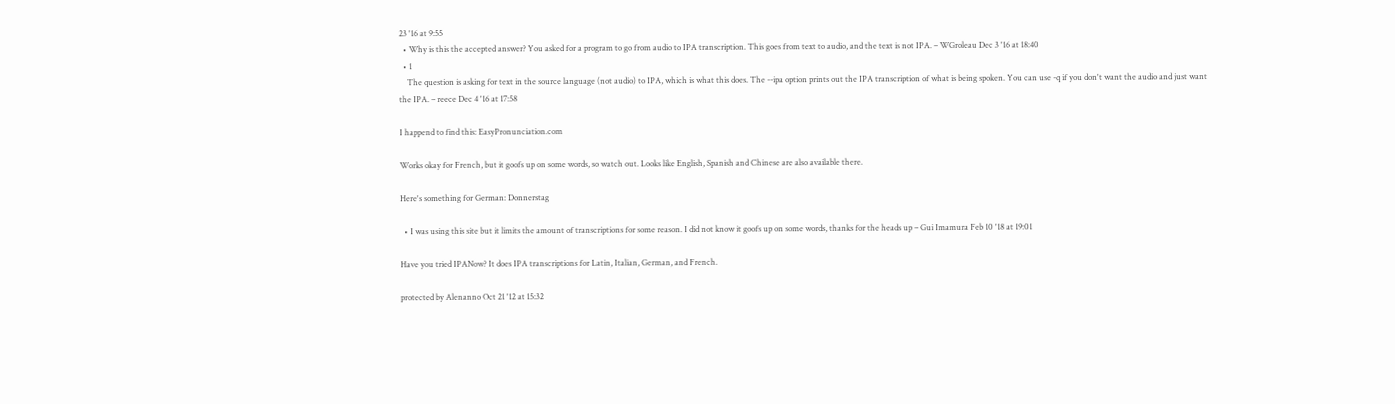23 '16 at 9:55
  • Why is this the accepted answer? You asked for a program to go from audio to IPA transcription. This goes from text to audio, and the text is not IPA. – WGroleau Dec 3 '16 at 18:40
  • 1
    The question is asking for text in the source language (not audio) to IPA, which is what this does. The --ipa option prints out the IPA transcription of what is being spoken. You can use -q if you don't want the audio and just want the IPA. – reece Dec 4 '16 at 17:58

I happend to find this: EasyPronunciation.com

Works okay for French, but it goofs up on some words, so watch out. Looks like English, Spanish and Chinese are also available there.

Here's something for German: Donnerstag

  • I was using this site but it limits the amount of transcriptions for some reason. I did not know it goofs up on some words, thanks for the heads up – Gui Imamura Feb 10 '18 at 19:01

Have you tried IPANow? It does IPA transcriptions for Latin, Italian, German, and French.

protected by Alenanno Oct 21 '12 at 15:32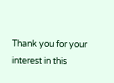Thank you for your interest in this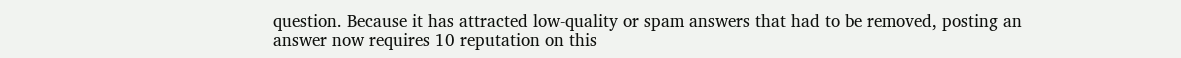question. Because it has attracted low-quality or spam answers that had to be removed, posting an answer now requires 10 reputation on this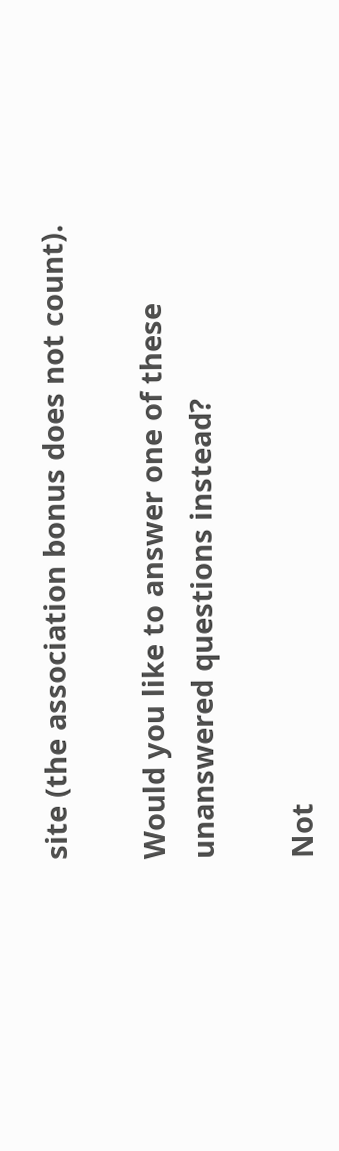site (the association bonus does not count).

Would you like to answer one of these unanswered questions instead?

Not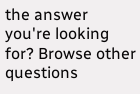the answer you're looking for? Browse other questions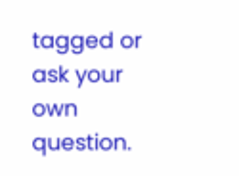tagged or ask your own question.